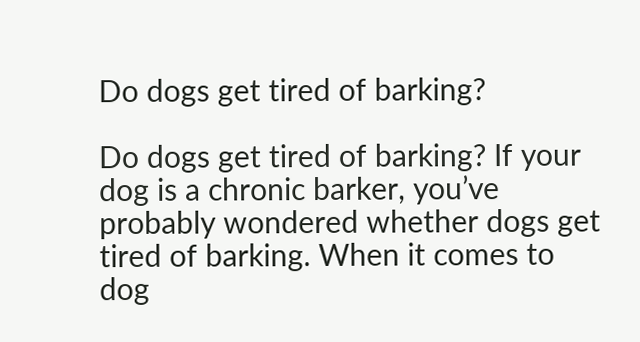Do dogs get tired of barking?

Do dogs get tired of barking? If your dog is a chronic barker, you’ve probably wondered whether dogs get tired of barking. When it comes to dog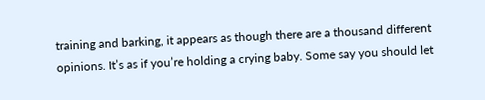training and barking, it appears as though there are a thousand different opinions. It’s as if you’re holding a crying baby. Some say you should let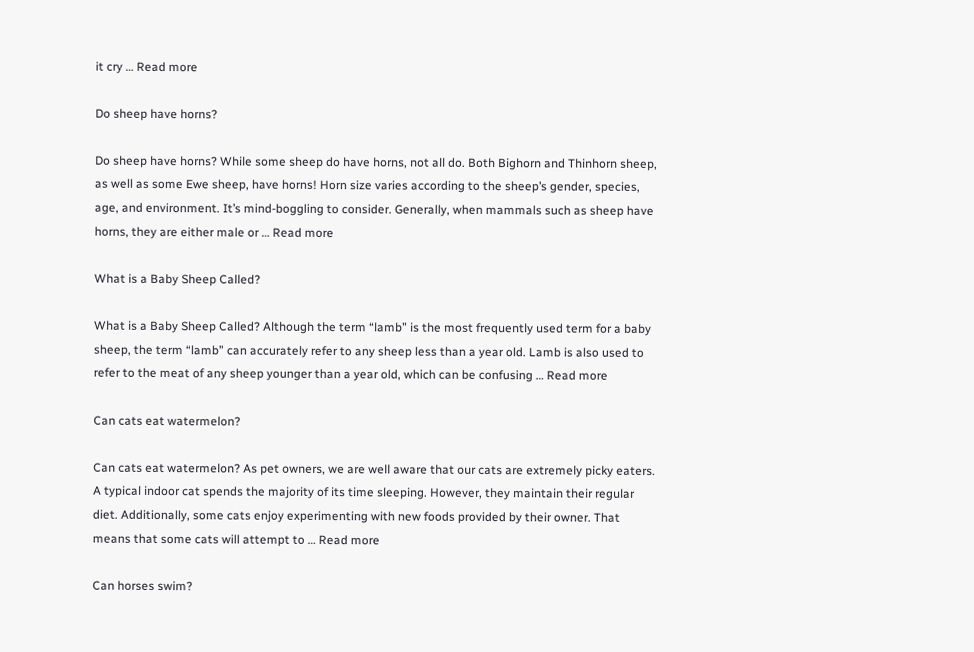it cry … Read more

Do sheep have horns?

Do sheep have horns? While some sheep do have horns, not all do. Both Bighorn and Thinhorn sheep, as well as some Ewe sheep, have horns! Horn size varies according to the sheep’s gender, species, age, and environment. It’s mind-boggling to consider. Generally, when mammals such as sheep have horns, they are either male or … Read more

What is a Baby Sheep Called?

What is a Baby Sheep Called? Although the term “lamb” is the most frequently used term for a baby sheep, the term “lamb” can accurately refer to any sheep less than a year old. Lamb is also used to refer to the meat of any sheep younger than a year old, which can be confusing … Read more

Can cats eat watermelon?

Can cats eat watermelon? As pet owners, we are well aware that our cats are extremely picky eaters. A typical indoor cat spends the majority of its time sleeping. However, they maintain their regular diet. Additionally, some cats enjoy experimenting with new foods provided by their owner. That means that some cats will attempt to … Read more

Can horses swim?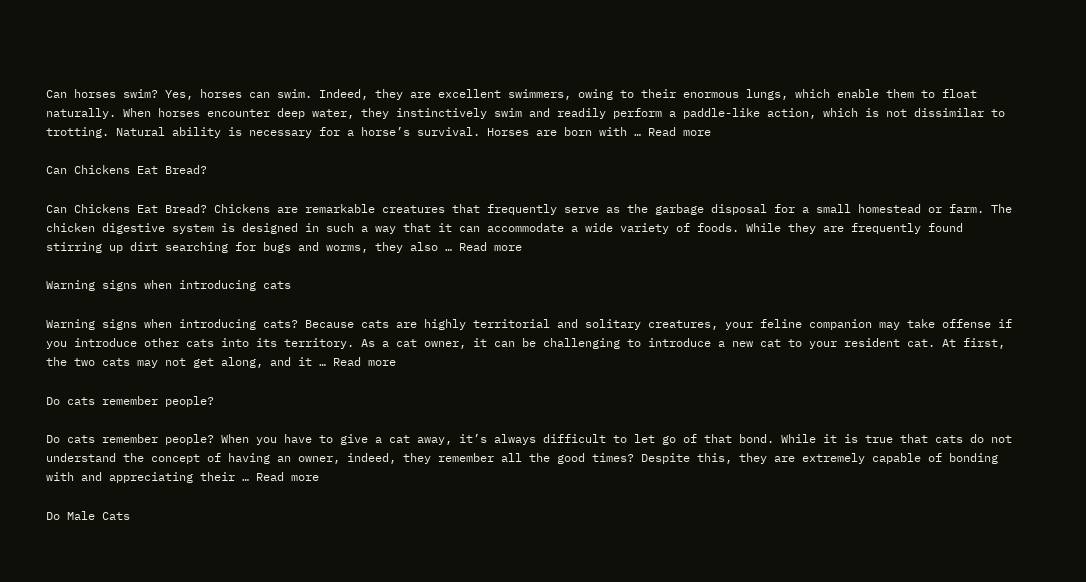Can horses swim? Yes, horses can swim. Indeed, they are excellent swimmers, owing to their enormous lungs, which enable them to float naturally. When horses encounter deep water, they instinctively swim and readily perform a paddle-like action, which is not dissimilar to trotting. Natural ability is necessary for a horse’s survival. Horses are born with … Read more

Can Chickens Eat Bread?

Can Chickens Eat Bread? Chickens are remarkable creatures that frequently serve as the garbage disposal for a small homestead or farm. The chicken digestive system is designed in such a way that it can accommodate a wide variety of foods. While they are frequently found stirring up dirt searching for bugs and worms, they also … Read more

Warning signs when introducing cats

Warning signs when introducing cats? Because cats are highly territorial and solitary creatures, your feline companion may take offense if you introduce other cats into its territory. As a cat owner, it can be challenging to introduce a new cat to your resident cat. At first, the two cats may not get along, and it … Read more

Do cats remember people?

Do cats remember people? When you have to give a cat away, it’s always difficult to let go of that bond. While it is true that cats do not understand the concept of having an owner, indeed, they remember all the good times? Despite this, they are extremely capable of bonding with and appreciating their … Read more

Do Male Cats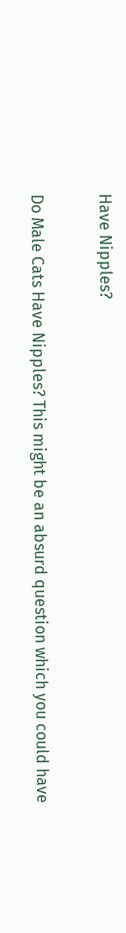Have Nipples?

Do Male Cats Have Nipples? This might be an absurd question which you could have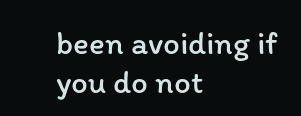been avoiding if you do not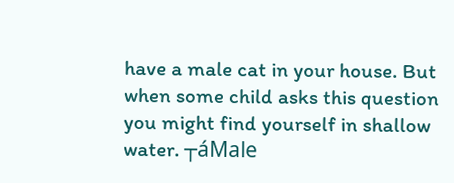have a male cat in your house. But when some child asks this question you might find yourself in shallow water. ┬áMale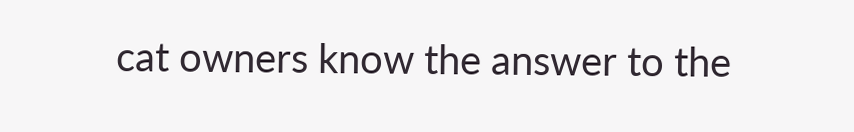cat owners know the answer to the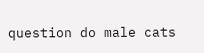question do male cats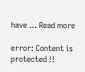have … Read more

error: Content is protected !!